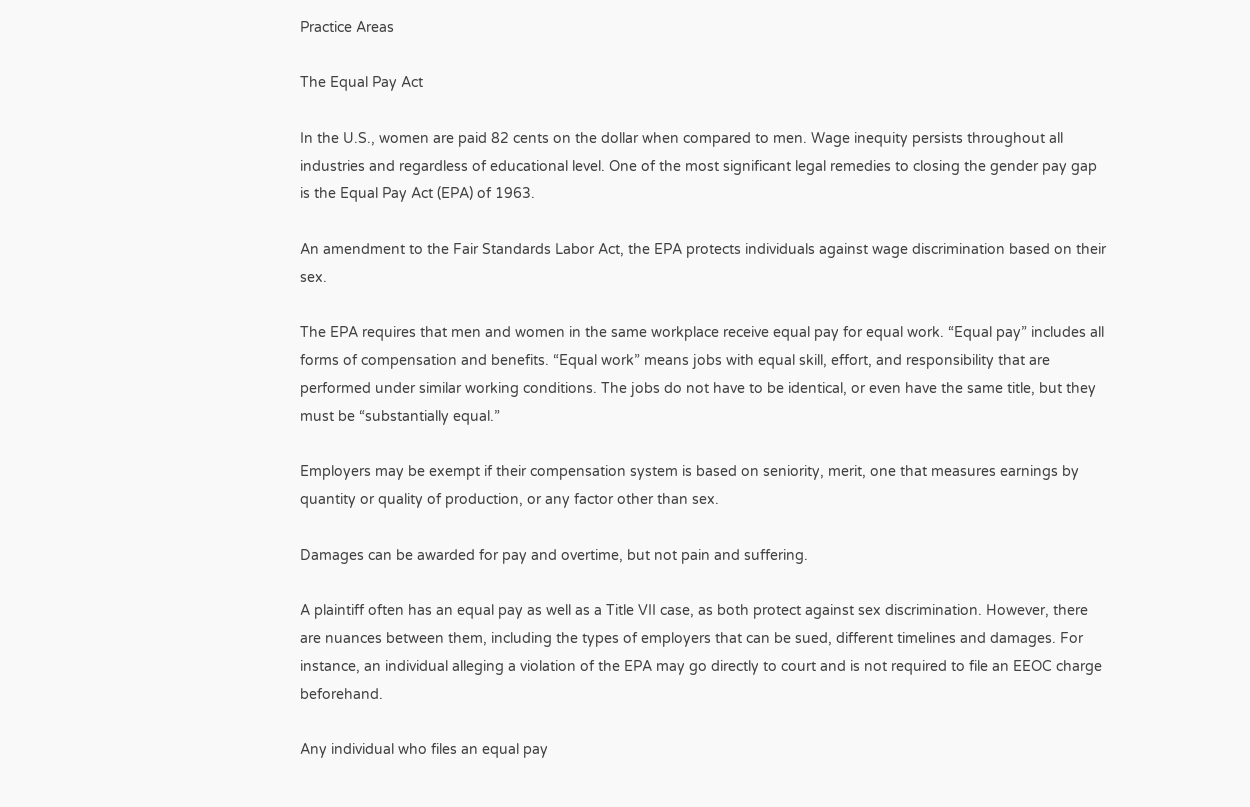Practice Areas

The Equal Pay Act

In the U.S., women are paid 82 cents on the dollar when compared to men. Wage inequity persists throughout all industries and regardless of educational level. One of the most significant legal remedies to closing the gender pay gap is the Equal Pay Act (EPA) of 1963.

An amendment to the Fair Standards Labor Act, the EPA protects individuals against wage discrimination based on their sex.

The EPA requires that men and women in the same workplace receive equal pay for equal work. “Equal pay” includes all forms of compensation and benefits. “Equal work” means jobs with equal skill, effort, and responsibility that are performed under similar working conditions. The jobs do not have to be identical, or even have the same title, but they must be “substantially equal.”

Employers may be exempt if their compensation system is based on seniority, merit, one that measures earnings by quantity or quality of production, or any factor other than sex.

Damages can be awarded for pay and overtime, but not pain and suffering.

A plaintiff often has an equal pay as well as a Title VII case, as both protect against sex discrimination. However, there are nuances between them, including the types of employers that can be sued, different timelines and damages. For instance, an individual alleging a violation of the EPA may go directly to court and is not required to file an EEOC charge beforehand.

Any individual who files an equal pay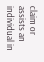claim or assists an individual in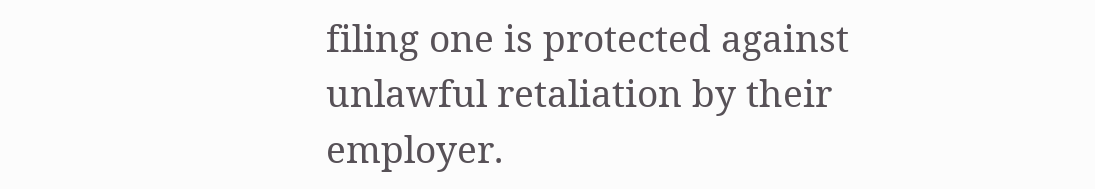filing one is protected against unlawful retaliation by their employer.